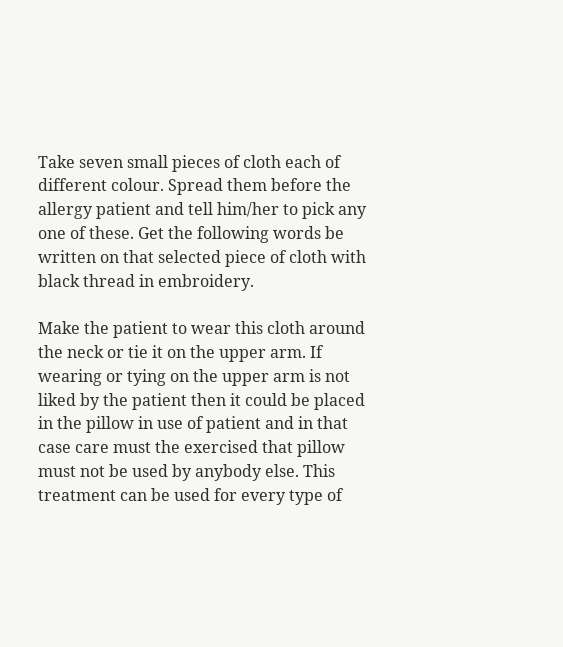Take seven small pieces of cloth each of different colour. Spread them before the allergy patient and tell him/her to pick any one of these. Get the following words be written on that selected piece of cloth with black thread in embroidery.

Make the patient to wear this cloth around the neck or tie it on the upper arm. If wearing or tying on the upper arm is not liked by the patient then it could be placed in the pillow in use of patient and in that case care must the exercised that pillow must not be used by anybody else. This treatment can be used for every type of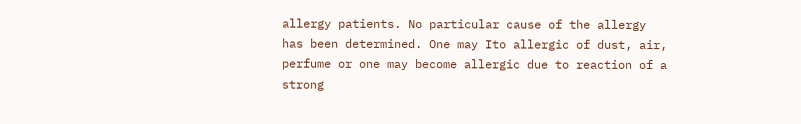allergy patients. No particular cause of the allergy has been determined. One may Ito allergic of dust, air, perfume or one may become allergic due to reaction of a strong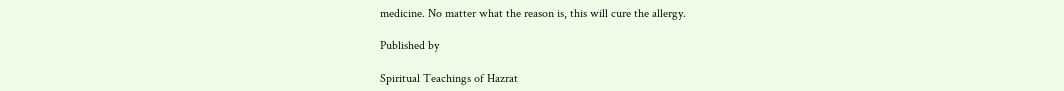medicine. No matter what the reason is, this will cure the allergy.

Published by

Spiritual Teachings of Hazrat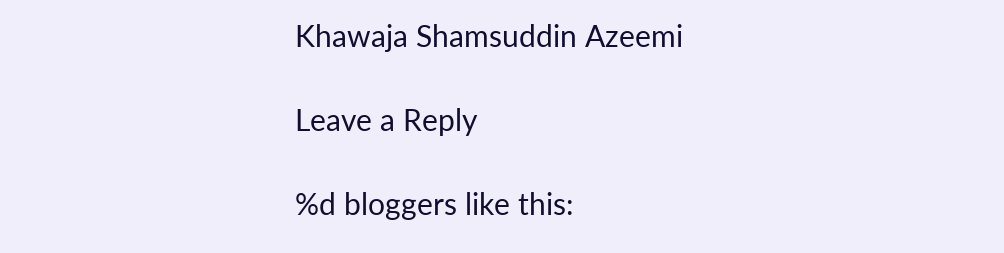Khawaja Shamsuddin Azeemi

Leave a Reply

%d bloggers like this: